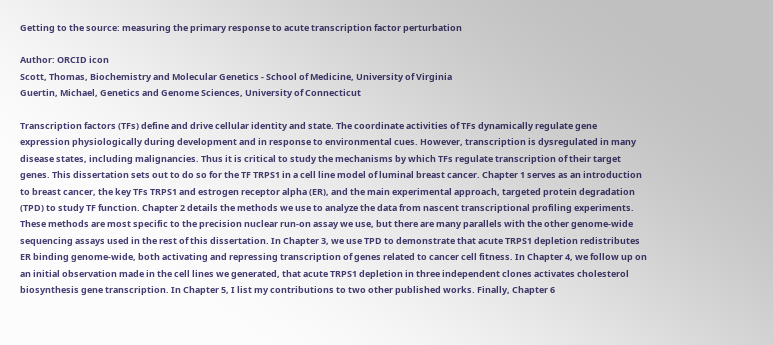Getting to the source: measuring the primary response to acute transcription factor perturbation

Author: ORCID icon
Scott, Thomas, Biochemistry and Molecular Genetics - School of Medicine, University of Virginia
Guertin, Michael, Genetics and Genome Sciences, University of Connecticut

Transcription factors (TFs) define and drive cellular identity and state. The coordinate activities of TFs dynamically regulate gene expression physiologically during development and in response to environmental cues. However, transcription is dysregulated in many disease states, including malignancies. Thus it is critical to study the mechanisms by which TFs regulate transcription of their target genes. This dissertation sets out to do so for the TF TRPS1 in a cell line model of luminal breast cancer. Chapter 1 serves as an introduction to breast cancer, the key TFs TRPS1 and estrogen receptor alpha (ER), and the main experimental approach, targeted protein degradation (TPD) to study TF function. Chapter 2 details the methods we use to analyze the data from nascent transcriptional profiling experiments. These methods are most specific to the precision nuclear run-on assay we use, but there are many parallels with the other genome-wide sequencing assays used in the rest of this dissertation. In Chapter 3, we use TPD to demonstrate that acute TRPS1 depletion redistributes ER binding genome-wide, both activating and repressing transcription of genes related to cancer cell fitness. In Chapter 4, we follow up on an initial observation made in the cell lines we generated, that acute TRPS1 depletion in three independent clones activates cholesterol biosynthesis gene transcription. In Chapter 5, I list my contributions to two other published works. Finally, Chapter 6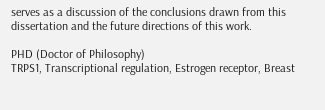serves as a discussion of the conclusions drawn from this dissertation and the future directions of this work.

PHD (Doctor of Philosophy)
TRPS1, Transcriptional regulation, Estrogen receptor, Breast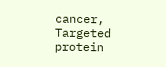cancer, Targeted protein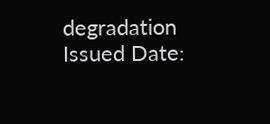degradation
Issued Date: